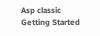Asp classic Getting Started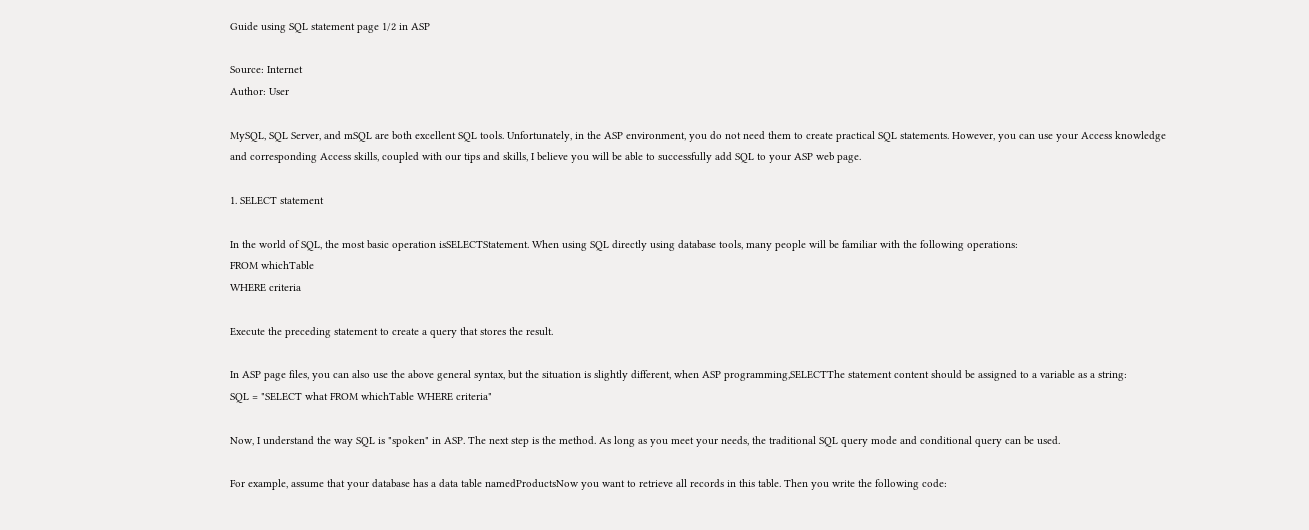Guide using SQL statement page 1/2 in ASP

Source: Internet
Author: User

MySQL, SQL Server, and mSQL are both excellent SQL tools. Unfortunately, in the ASP environment, you do not need them to create practical SQL statements. However, you can use your Access knowledge and corresponding Access skills, coupled with our tips and skills, I believe you will be able to successfully add SQL to your ASP web page.

1. SELECT statement

In the world of SQL, the most basic operation isSELECTStatement. When using SQL directly using database tools, many people will be familiar with the following operations:
FROM whichTable
WHERE criteria

Execute the preceding statement to create a query that stores the result.

In ASP page files, you can also use the above general syntax, but the situation is slightly different, when ASP programming,SELECTThe statement content should be assigned to a variable as a string:
SQL = "SELECT what FROM whichTable WHERE criteria"

Now, I understand the way SQL is "spoken" in ASP. The next step is the method. As long as you meet your needs, the traditional SQL query mode and conditional query can be used.

For example, assume that your database has a data table namedProductsNow you want to retrieve all records in this table. Then you write the following code: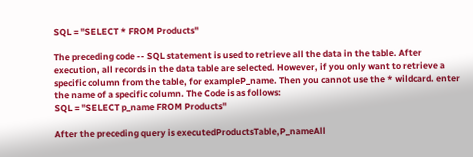SQL = "SELECT * FROM Products"

The preceding code -- SQL statement is used to retrieve all the data in the table. After execution, all records in the data table are selected. However, if you only want to retrieve a specific column from the table, for exampleP_name. Then you cannot use the * wildcard. enter the name of a specific column. The Code is as follows:
SQL = "SELECT p_name FROM Products"

After the preceding query is executedProductsTable,P_nameAll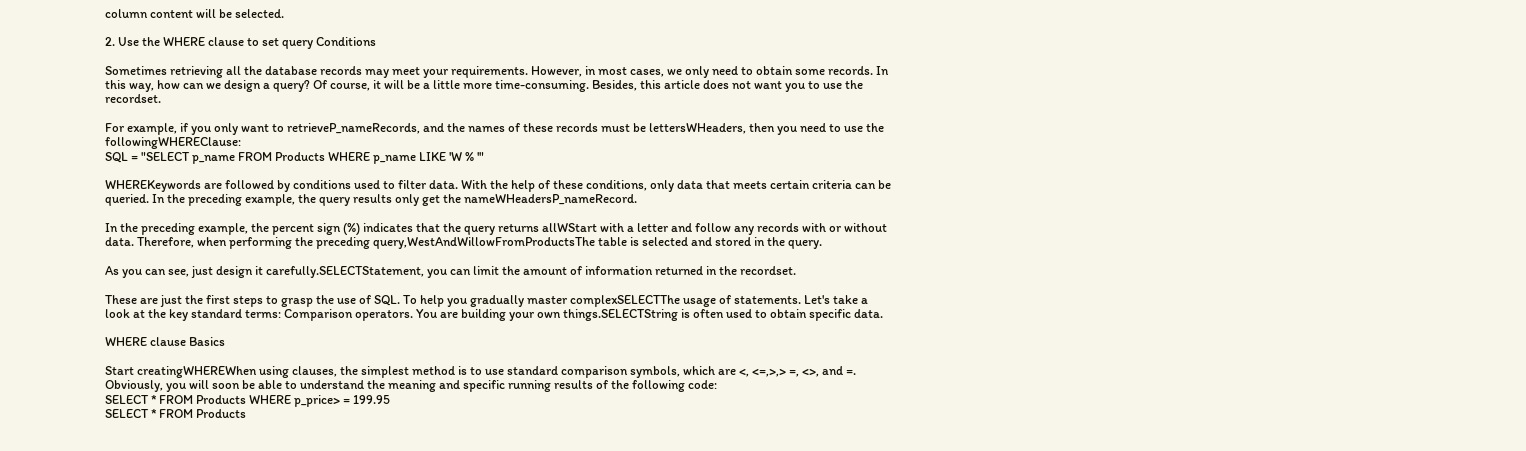column content will be selected.

2. Use the WHERE clause to set query Conditions

Sometimes retrieving all the database records may meet your requirements. However, in most cases, we only need to obtain some records. In this way, how can we design a query? Of course, it will be a little more time-consuming. Besides, this article does not want you to use the recordset.

For example, if you only want to retrieveP_nameRecords, and the names of these records must be lettersWHeaders, then you need to use the followingWHEREClause:
SQL = "SELECT p_name FROM Products WHERE p_name LIKE 'W % '"

WHEREKeywords are followed by conditions used to filter data. With the help of these conditions, only data that meets certain criteria can be queried. In the preceding example, the query results only get the nameWHeadersP_nameRecord.

In the preceding example, the percent sign (%) indicates that the query returns allWStart with a letter and follow any records with or without data. Therefore, when performing the preceding query,WestAndWillowFromProductsThe table is selected and stored in the query.

As you can see, just design it carefully.SELECTStatement, you can limit the amount of information returned in the recordset.

These are just the first steps to grasp the use of SQL. To help you gradually master complexSELECTThe usage of statements. Let's take a look at the key standard terms: Comparison operators. You are building your own things.SELECTString is often used to obtain specific data.

WHERE clause Basics

Start creatingWHEREWhen using clauses, the simplest method is to use standard comparison symbols, which are <, <=,>,> =, <>, and =. Obviously, you will soon be able to understand the meaning and specific running results of the following code:
SELECT * FROM Products WHERE p_price> = 199.95
SELECT * FROM Products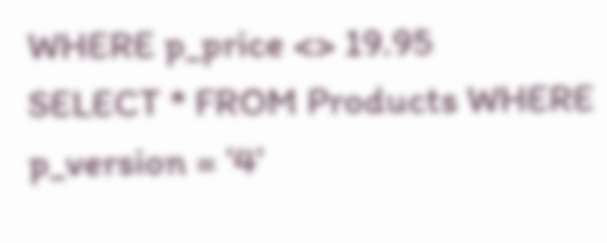WHERE p_price <> 19.95
SELECT * FROM Products WHERE p_version = '4'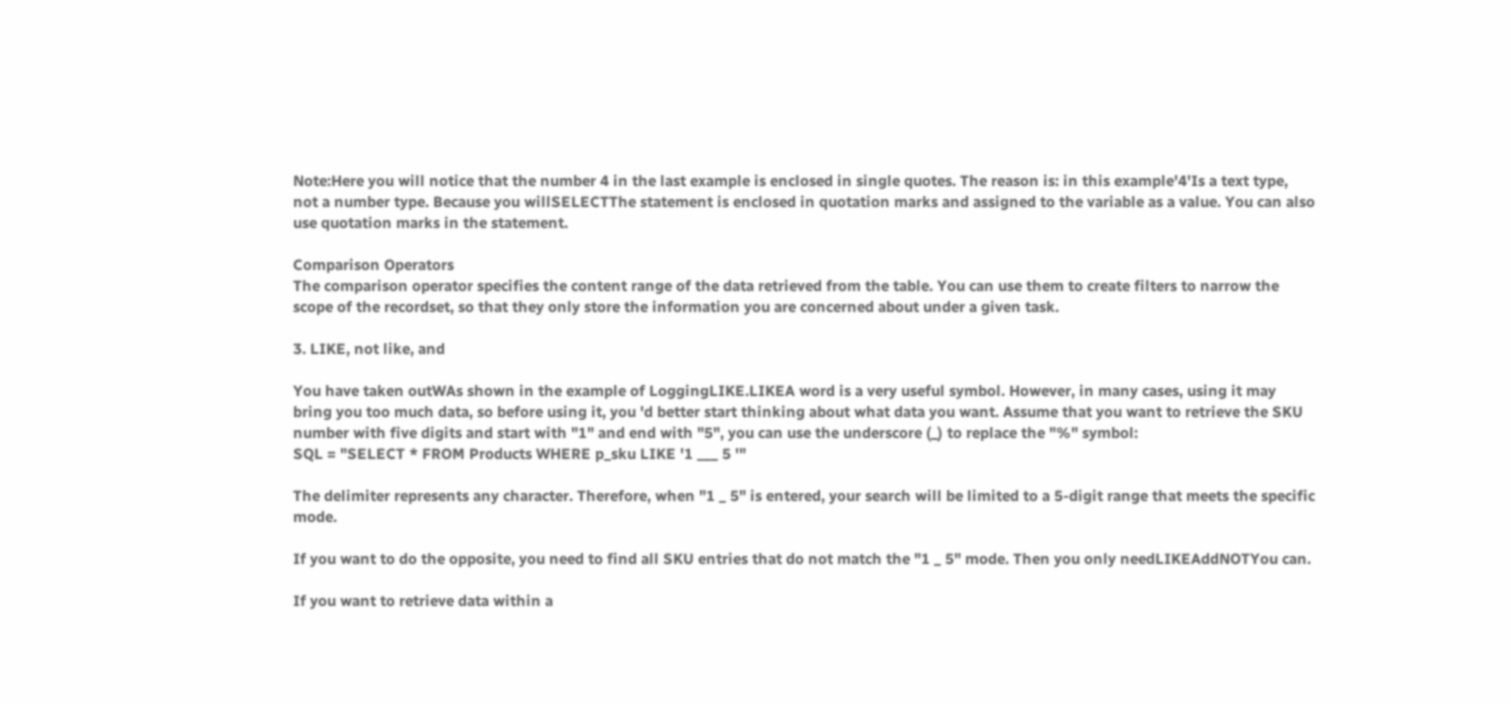Note:Here you will notice that the number 4 in the last example is enclosed in single quotes. The reason is: in this example'4'Is a text type, not a number type. Because you willSELECTThe statement is enclosed in quotation marks and assigned to the variable as a value. You can also use quotation marks in the statement.

Comparison Operators
The comparison operator specifies the content range of the data retrieved from the table. You can use them to create filters to narrow the scope of the recordset, so that they only store the information you are concerned about under a given task.

3. LIKE, not like, and

You have taken outWAs shown in the example of LoggingLIKE.LIKEA word is a very useful symbol. However, in many cases, using it may bring you too much data, so before using it, you 'd better start thinking about what data you want. Assume that you want to retrieve the SKU number with five digits and start with "1" and end with "5", you can use the underscore (_) to replace the "%" symbol:
SQL = "SELECT * FROM Products WHERE p_sku LIKE '1 ___ 5 '"

The delimiter represents any character. Therefore, when "1 _ 5" is entered, your search will be limited to a 5-digit range that meets the specific mode.

If you want to do the opposite, you need to find all SKU entries that do not match the "1 _ 5" mode. Then you only needLIKEAddNOTYou can.

If you want to retrieve data within a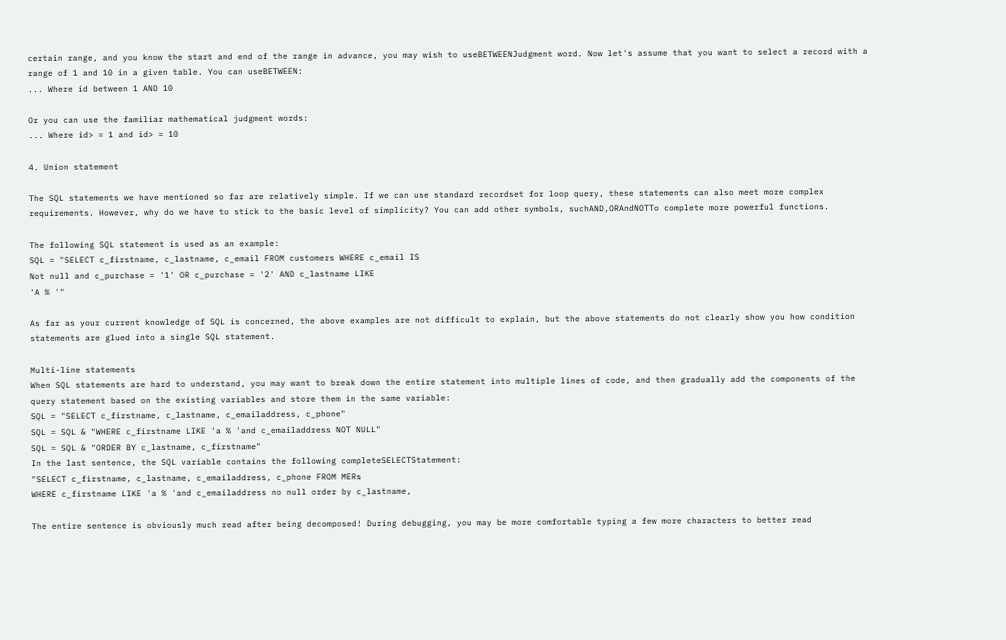certain range, and you know the start and end of the range in advance, you may wish to useBETWEENJudgment word. Now let's assume that you want to select a record with a range of 1 and 10 in a given table. You can useBETWEEN:
... Where id between 1 AND 10

Or you can use the familiar mathematical judgment words:
... Where id> = 1 and id> = 10

4. Union statement

The SQL statements we have mentioned so far are relatively simple. If we can use standard recordset for loop query, these statements can also meet more complex requirements. However, why do we have to stick to the basic level of simplicity? You can add other symbols, suchAND,ORAndNOTTo complete more powerful functions.

The following SQL statement is used as an example:
SQL = "SELECT c_firstname, c_lastname, c_email FROM customers WHERE c_email IS
Not null and c_purchase = '1' OR c_purchase = '2' AND c_lastname LIKE
'A % '"

As far as your current knowledge of SQL is concerned, the above examples are not difficult to explain, but the above statements do not clearly show you how condition statements are glued into a single SQL statement.

Multi-line statements
When SQL statements are hard to understand, you may want to break down the entire statement into multiple lines of code, and then gradually add the components of the query statement based on the existing variables and store them in the same variable:
SQL = "SELECT c_firstname, c_lastname, c_emailaddress, c_phone"
SQL = SQL & "WHERE c_firstname LIKE 'a % 'and c_emailaddress NOT NULL"
SQL = SQL & "ORDER BY c_lastname, c_firstname"
In the last sentence, the SQL variable contains the following completeSELECTStatement:
"SELECT c_firstname, c_lastname, c_emailaddress, c_phone FROM MERs
WHERE c_firstname LIKE 'a % 'and c_emailaddress no null order by c_lastname,

The entire sentence is obviously much read after being decomposed! During debugging, you may be more comfortable typing a few more characters to better read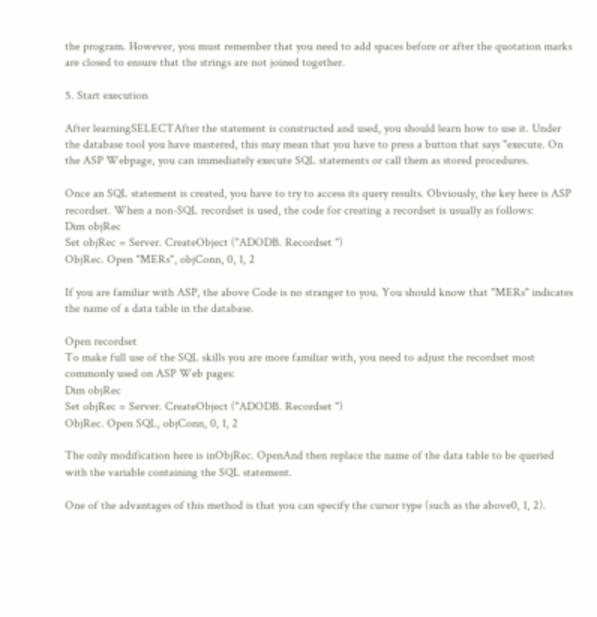the program. However, you must remember that you need to add spaces before or after the quotation marks are closed to ensure that the strings are not joined together.

5. Start execution

After learningSELECTAfter the statement is constructed and used, you should learn how to use it. Under the database tool you have mastered, this may mean that you have to press a button that says "execute. On the ASP Webpage, you can immediately execute SQL statements or call them as stored procedures.

Once an SQL statement is created, you have to try to access its query results. Obviously, the key here is ASP recordset. When a non-SQL recordset is used, the code for creating a recordset is usually as follows:
Dim objRec
Set objRec = Server. CreateObject ("ADODB. Recordset ")
ObjRec. Open "MERs", objConn, 0, 1, 2

If you are familiar with ASP, the above Code is no stranger to you. You should know that "MERs" indicates the name of a data table in the database.

Open recordset
To make full use of the SQL skills you are more familiar with, you need to adjust the recordset most commonly used on ASP Web pages:
Dim objRec
Set objRec = Server. CreateObject ("ADODB. Recordset ")
ObjRec. Open SQL, objConn, 0, 1, 2

The only modification here is inObjRec. OpenAnd then replace the name of the data table to be queried with the variable containing the SQL statement.

One of the advantages of this method is that you can specify the cursor type (such as the above0, 1, 2).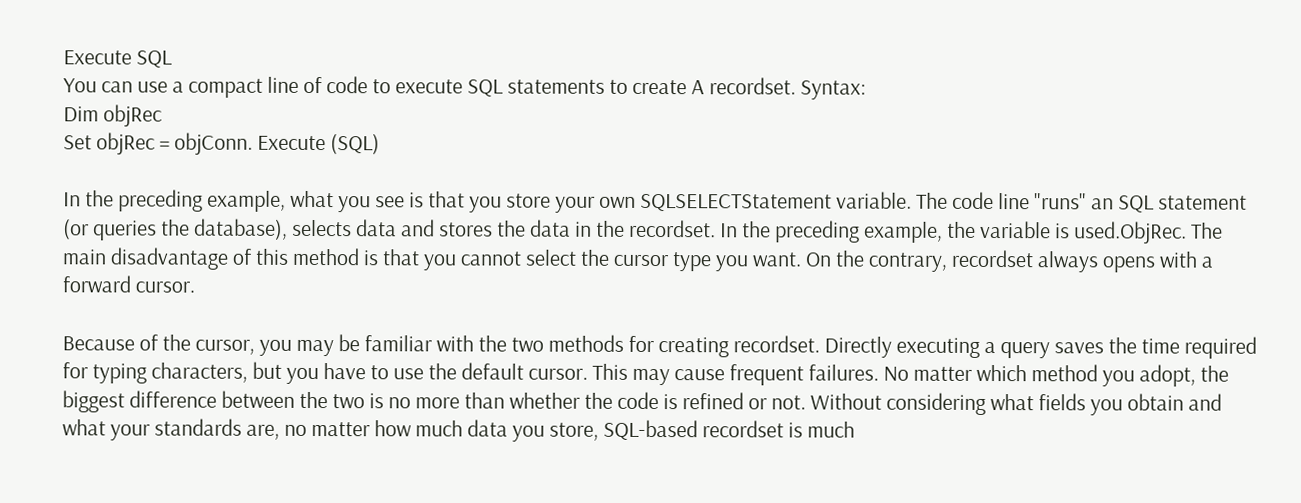Execute SQL
You can use a compact line of code to execute SQL statements to create A recordset. Syntax:
Dim objRec
Set objRec = objConn. Execute (SQL)

In the preceding example, what you see is that you store your own SQLSELECTStatement variable. The code line "runs" an SQL statement (or queries the database), selects data and stores the data in the recordset. In the preceding example, the variable is used.ObjRec. The main disadvantage of this method is that you cannot select the cursor type you want. On the contrary, recordset always opens with a forward cursor.

Because of the cursor, you may be familiar with the two methods for creating recordset. Directly executing a query saves the time required for typing characters, but you have to use the default cursor. This may cause frequent failures. No matter which method you adopt, the biggest difference between the two is no more than whether the code is refined or not. Without considering what fields you obtain and what your standards are, no matter how much data you store, SQL-based recordset is much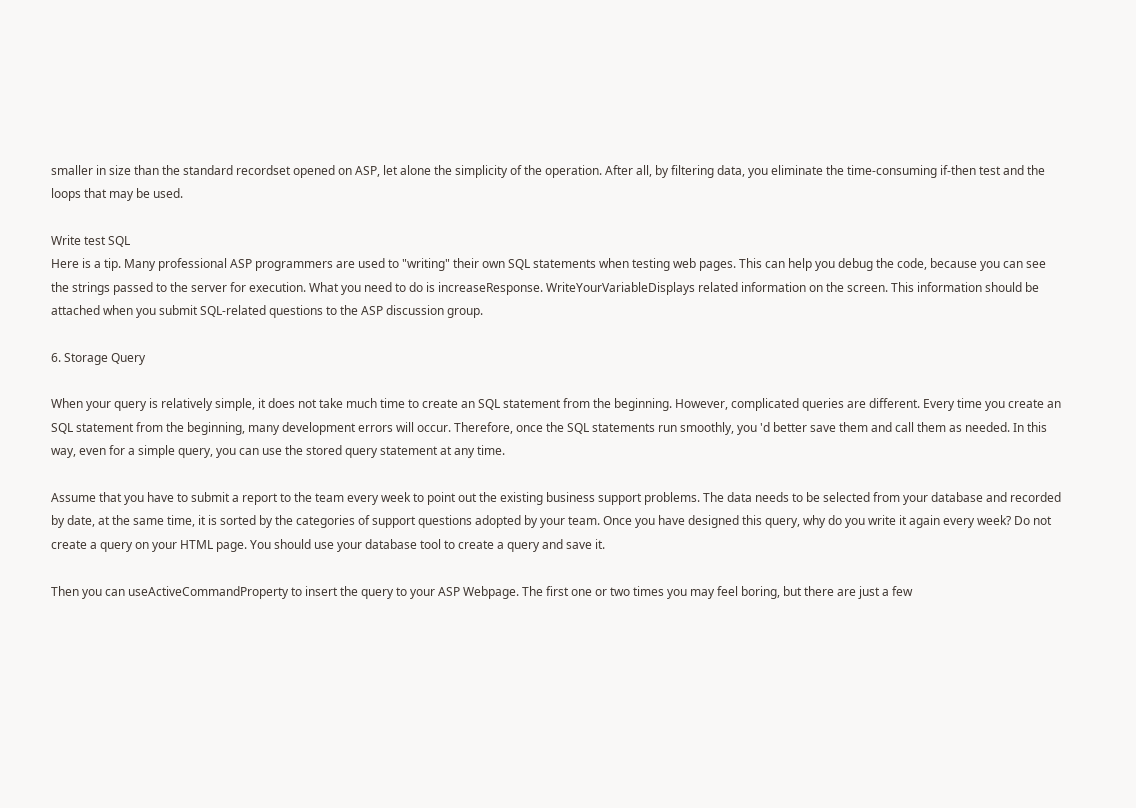smaller in size than the standard recordset opened on ASP, let alone the simplicity of the operation. After all, by filtering data, you eliminate the time-consuming if-then test and the loops that may be used.

Write test SQL
Here is a tip. Many professional ASP programmers are used to "writing" their own SQL statements when testing web pages. This can help you debug the code, because you can see the strings passed to the server for execution. What you need to do is increaseResponse. WriteYourVariableDisplays related information on the screen. This information should be attached when you submit SQL-related questions to the ASP discussion group.

6. Storage Query

When your query is relatively simple, it does not take much time to create an SQL statement from the beginning. However, complicated queries are different. Every time you create an SQL statement from the beginning, many development errors will occur. Therefore, once the SQL statements run smoothly, you 'd better save them and call them as needed. In this way, even for a simple query, you can use the stored query statement at any time.

Assume that you have to submit a report to the team every week to point out the existing business support problems. The data needs to be selected from your database and recorded by date, at the same time, it is sorted by the categories of support questions adopted by your team. Once you have designed this query, why do you write it again every week? Do not create a query on your HTML page. You should use your database tool to create a query and save it.

Then you can useActiveCommandProperty to insert the query to your ASP Webpage. The first one or two times you may feel boring, but there are just a few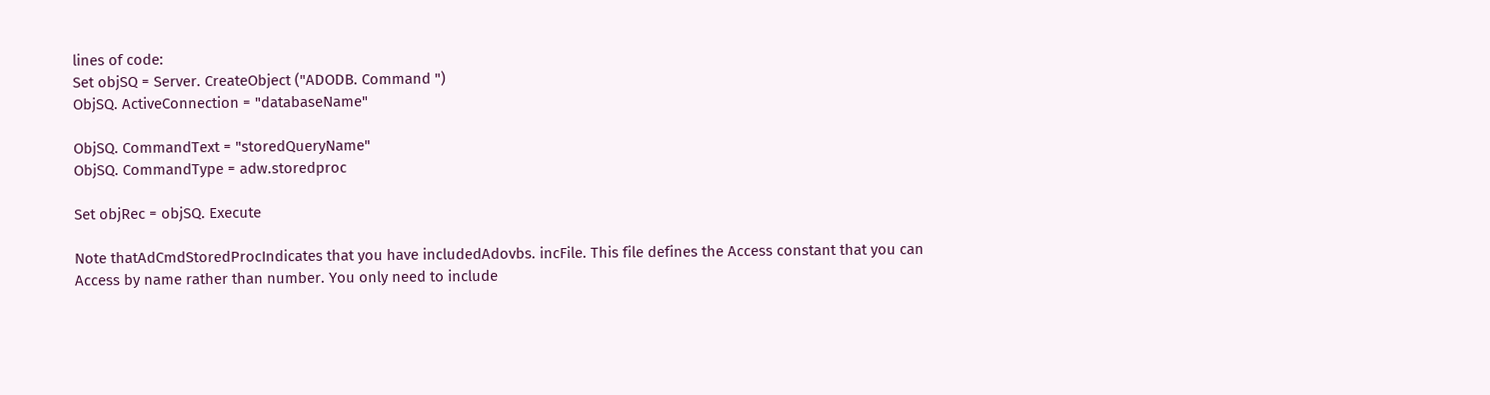lines of code:
Set objSQ = Server. CreateObject ("ADODB. Command ")
ObjSQ. ActiveConnection = "databaseName"

ObjSQ. CommandText = "storedQueryName"
ObjSQ. CommandType = adw.storedproc

Set objRec = objSQ. Execute

Note thatAdCmdStoredProcIndicates that you have includedAdovbs. incFile. This file defines the Access constant that you can Access by name rather than number. You only need to include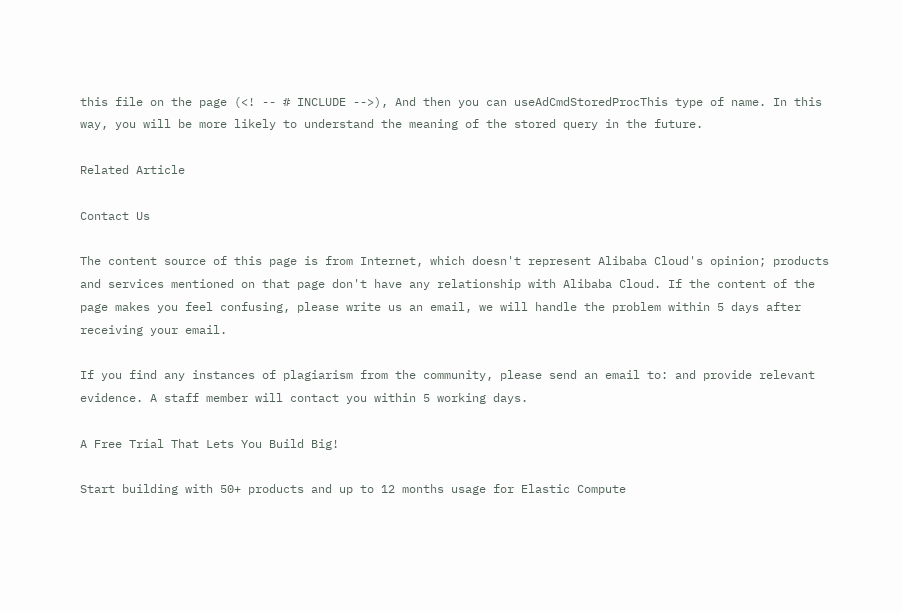this file on the page (<! -- # INCLUDE -->), And then you can useAdCmdStoredProcThis type of name. In this way, you will be more likely to understand the meaning of the stored query in the future.

Related Article

Contact Us

The content source of this page is from Internet, which doesn't represent Alibaba Cloud's opinion; products and services mentioned on that page don't have any relationship with Alibaba Cloud. If the content of the page makes you feel confusing, please write us an email, we will handle the problem within 5 days after receiving your email.

If you find any instances of plagiarism from the community, please send an email to: and provide relevant evidence. A staff member will contact you within 5 working days.

A Free Trial That Lets You Build Big!

Start building with 50+ products and up to 12 months usage for Elastic Compute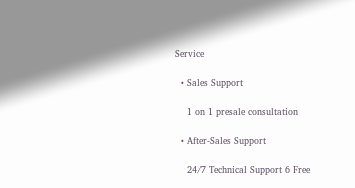Service

  • Sales Support

    1 on 1 presale consultation

  • After-Sales Support

    24/7 Technical Support 6 Free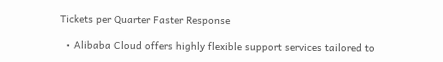Tickets per Quarter Faster Response

  • Alibaba Cloud offers highly flexible support services tailored to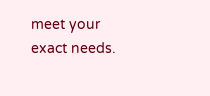meet your exact needs.